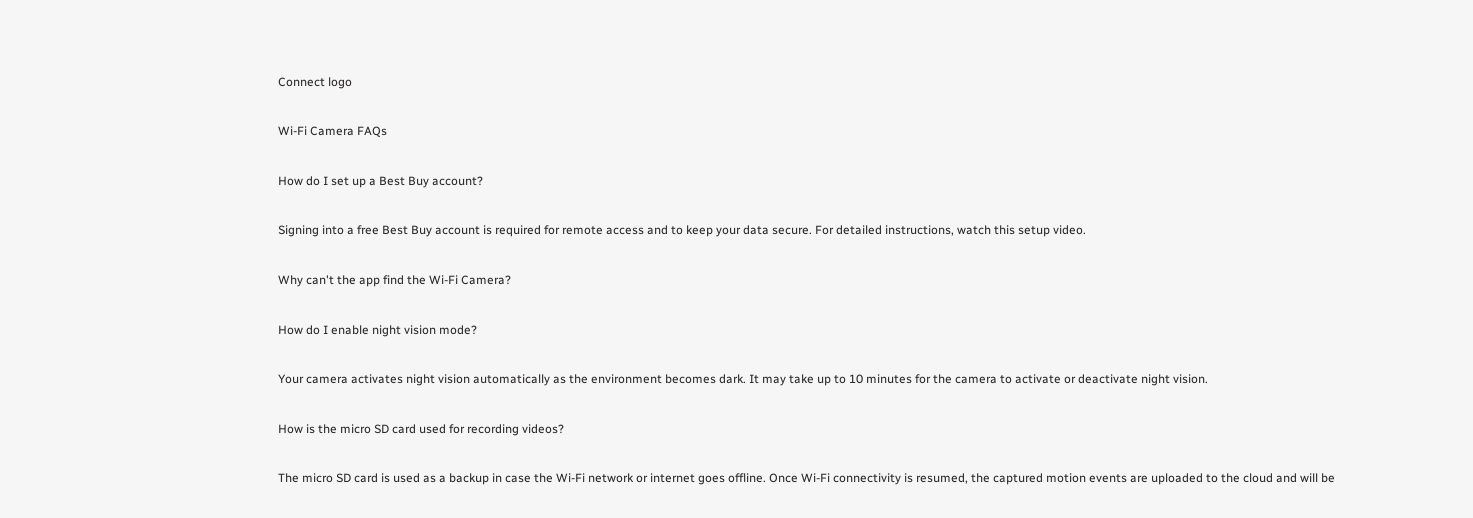Connect logo

Wi-Fi Camera FAQs

How do I set up a Best Buy account?

Signing into a free Best Buy account is required for remote access and to keep your data secure. For detailed instructions, watch this setup video.

Why can't the app find the Wi-Fi Camera?

How do I enable night vision mode?

Your camera activates night vision automatically as the environment becomes dark. It may take up to 10 minutes for the camera to activate or deactivate night vision.

How is the micro SD card used for recording videos?

The micro SD card is used as a backup in case the Wi-Fi network or internet goes offline. Once Wi-Fi connectivity is resumed, the captured motion events are uploaded to the cloud and will be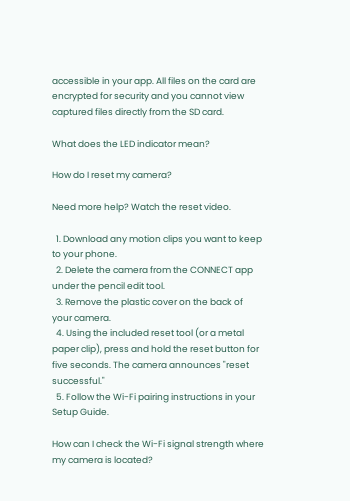accessible in your app. All files on the card are encrypted for security and you cannot view captured files directly from the SD card.

What does the LED indicator mean?

How do I reset my camera?

Need more help? Watch the reset video.

  1. Download any motion clips you want to keep to your phone.
  2. Delete the camera from the CONNECT app under the pencil edit tool.
  3. Remove the plastic cover on the back of your camera.
  4. Using the included reset tool (or a metal paper clip), press and hold the reset button for five seconds. The camera announces "reset successful."
  5. Follow the Wi-Fi pairing instructions in your Setup Guide.

How can I check the Wi-Fi signal strength where my camera is located?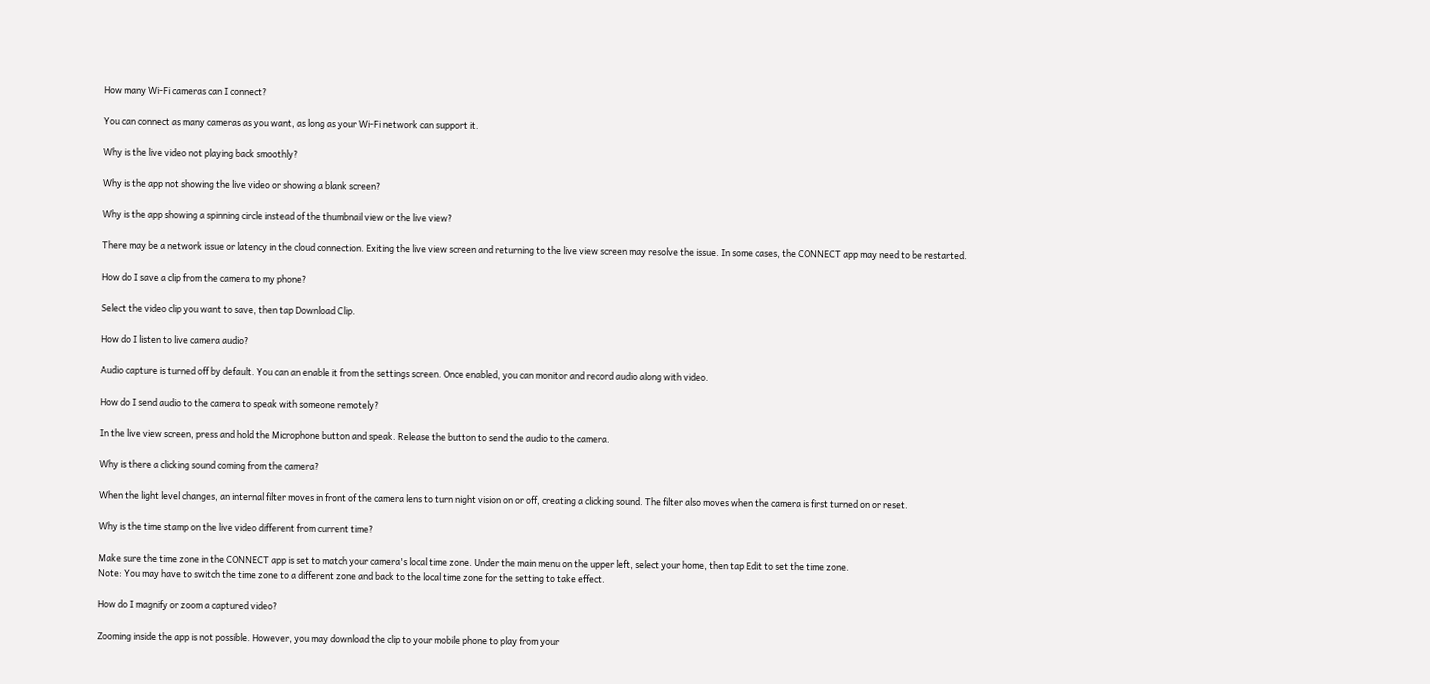How many Wi-Fi cameras can I connect?

You can connect as many cameras as you want, as long as your Wi-Fi network can support it.

Why is the live video not playing back smoothly?

Why is the app not showing the live video or showing a blank screen?

Why is the app showing a spinning circle instead of the thumbnail view or the live view?

There may be a network issue or latency in the cloud connection. Exiting the live view screen and returning to the live view screen may resolve the issue. In some cases, the CONNECT app may need to be restarted.

How do I save a clip from the camera to my phone?

Select the video clip you want to save, then tap Download Clip.

How do I listen to live camera audio?

Audio capture is turned off by default. You can an enable it from the settings screen. Once enabled, you can monitor and record audio along with video.

How do I send audio to the camera to speak with someone remotely?

In the live view screen, press and hold the Microphone button and speak. Release the button to send the audio to the camera.

Why is there a clicking sound coming from the camera?

When the light level changes, an internal filter moves in front of the camera lens to turn night vision on or off, creating a clicking sound. The filter also moves when the camera is first turned on or reset.

Why is the time stamp on the live video different from current time?

Make sure the time zone in the CONNECT app is set to match your camera's local time zone. Under the main menu on the upper left, select your home, then tap Edit to set the time zone.
Note: You may have to switch the time zone to a different zone and back to the local time zone for the setting to take effect.

How do I magnify or zoom a captured video?

Zooming inside the app is not possible. However, you may download the clip to your mobile phone to play from your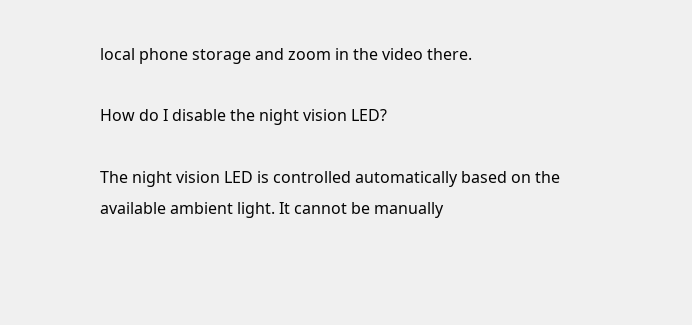local phone storage and zoom in the video there.

How do I disable the night vision LED?

The night vision LED is controlled automatically based on the available ambient light. It cannot be manually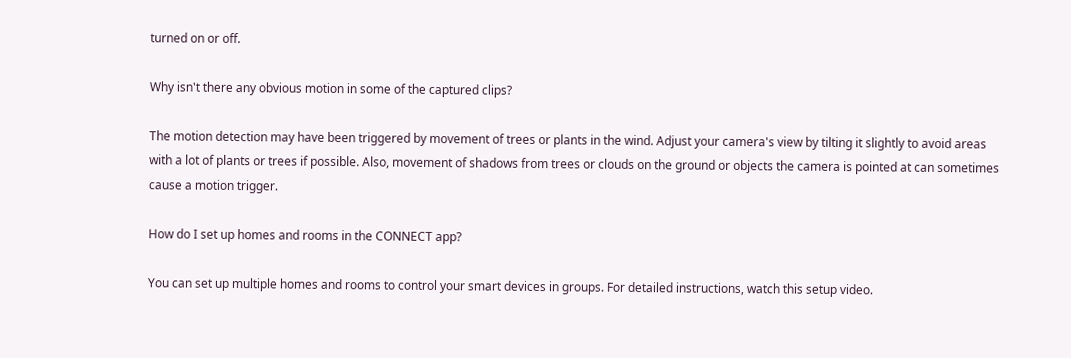turned on or off.

Why isn't there any obvious motion in some of the captured clips?

The motion detection may have been triggered by movement of trees or plants in the wind. Adjust your camera's view by tilting it slightly to avoid areas with a lot of plants or trees if possible. Also, movement of shadows from trees or clouds on the ground or objects the camera is pointed at can sometimes cause a motion trigger.

How do I set up homes and rooms in the CONNECT app?

You can set up multiple homes and rooms to control your smart devices in groups. For detailed instructions, watch this setup video.